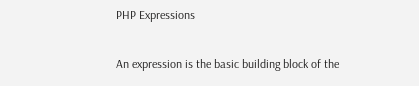PHP Expressions

An expression is the basic building block of the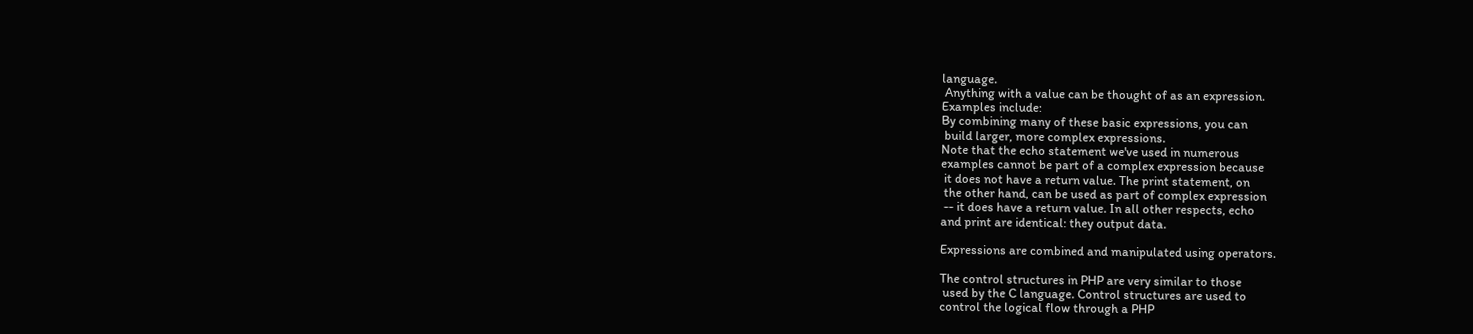language.
 Anything with a value can be thought of as an expression.
Examples include:
By combining many of these basic expressions, you can
 build larger, more complex expressions.
Note that the echo statement we've used in numerous
examples cannot be part of a complex expression because
 it does not have a return value. The print statement, on
 the other hand, can be used as part of complex expression
 -- it does have a return value. In all other respects, echo
and print are identical: they output data.

Expressions are combined and manipulated using operators.

The control structures in PHP are very similar to those
 used by the C language. Control structures are used to
control the logical flow through a PHP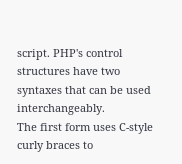script. PHP's control
structures have two syntaxes that can be used interchangeably.
The first form uses C-style curly braces to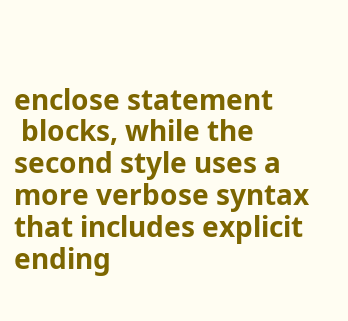enclose statement
 blocks, while the second style uses a more verbose syntax
that includes explicit ending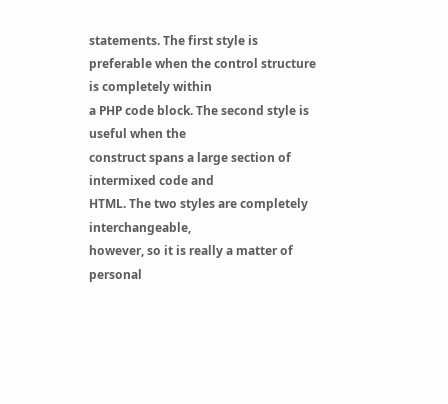statements. The first style is
preferable when the control structure is completely within
a PHP code block. The second style is useful when the
construct spans a large section of intermixed code and
HTML. The two styles are completely interchangeable,
however, so it is really a matter of personal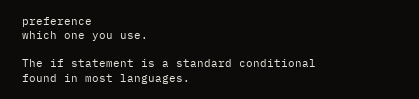preference
which one you use.

The if statement is a standard conditional found in most languages.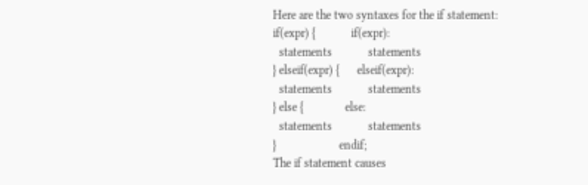Here are the two syntaxes for the if statement:
if(expr) {            if(expr):
  statements            statements
} elseif(expr) {      elseif(expr):
  statements            statements
} else {              else:
  statements            statements
}                     endif;
The if statement causes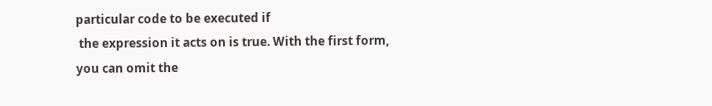particular code to be executed if
 the expression it acts on is true. With the first form,
you can omit the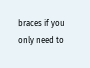braces if you only need to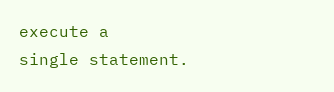execute a
single statement.